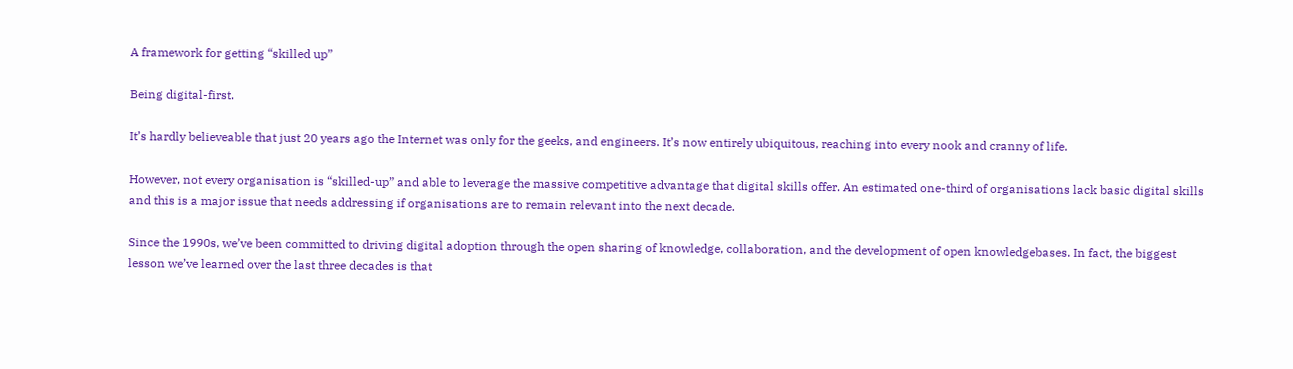A framework for getting “skilled up”

Being digital-first.

It’s hardly believeable that just 20 years ago the Internet was only for the geeks, and engineers. It’s now entirely ubiquitous, reaching into every nook and cranny of life.

However, not every organisation is “skilled-up” and able to leverage the massive competitive advantage that digital skills offer. An estimated one-third of organisations lack basic digital skills and this is a major issue that needs addressing if organisations are to remain relevant into the next decade.

Since the 1990s, we’ve been committed to driving digital adoption through the open sharing of knowledge, collaboration, and the development of open knowledgebases. In fact, the biggest lesson we’ve learned over the last three decades is that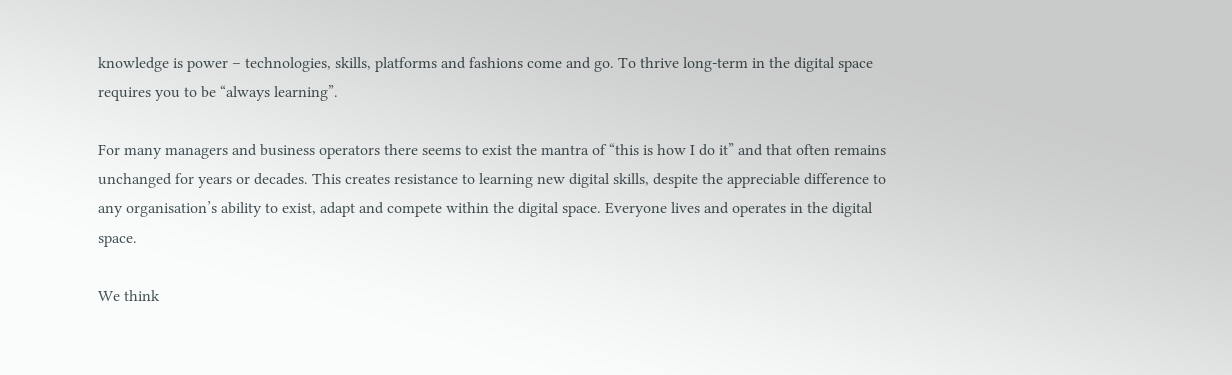knowledge is power – technologies, skills, platforms and fashions come and go. To thrive long-term in the digital space requires you to be “always learning”.

For many managers and business operators there seems to exist the mantra of “this is how I do it” and that often remains unchanged for years or decades. This creates resistance to learning new digital skills, despite the appreciable difference to any organisation’s ability to exist, adapt and compete within the digital space. Everyone lives and operates in the digital space.

We think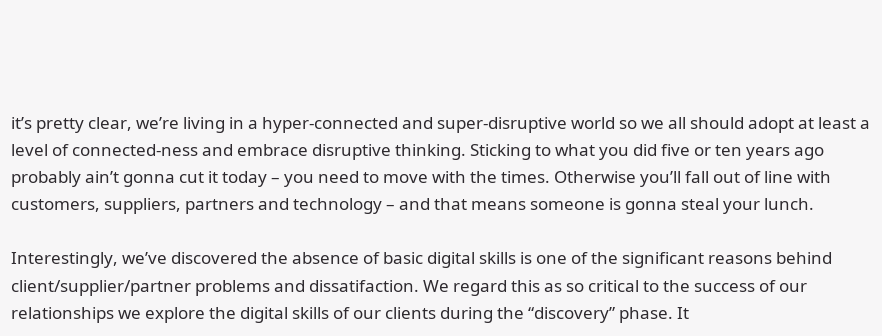it’s pretty clear, we’re living in a hyper-connected and super-disruptive world so we all should adopt at least a level of connected-ness and embrace disruptive thinking. Sticking to what you did five or ten years ago probably ain’t gonna cut it today – you need to move with the times. Otherwise you’ll fall out of line with customers, suppliers, partners and technology – and that means someone is gonna steal your lunch.

Interestingly, we’ve discovered the absence of basic digital skills is one of the significant reasons behind client/supplier/partner problems and dissatifaction. We regard this as so critical to the success of our relationships we explore the digital skills of our clients during the “discovery” phase. It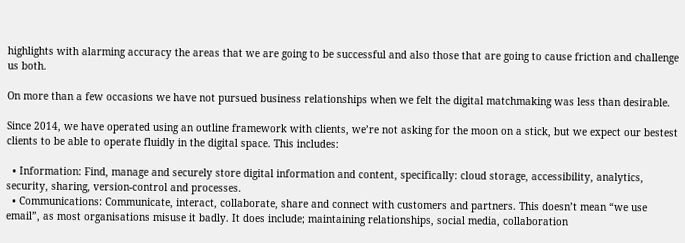highlights with alarming accuracy the areas that we are going to be successful and also those that are going to cause friction and challenge us both.

On more than a few occasions we have not pursued business relationships when we felt the digital matchmaking was less than desirable.

Since 2014, we have operated using an outline framework with clients, we’re not asking for the moon on a stick, but we expect our bestest clients to be able to operate fluidly in the digital space. This includes:

  • Information: Find, manage and securely store digital information and content, specifically: cloud storage, accessibility, analytics, security, sharing, version-control and processes.
  • Communications: Communicate, interact, collaborate, share and connect with customers and partners. This doesn’t mean “we use email”, as most organisations misuse it badly. It does include; maintaining relationships, social media, collaboration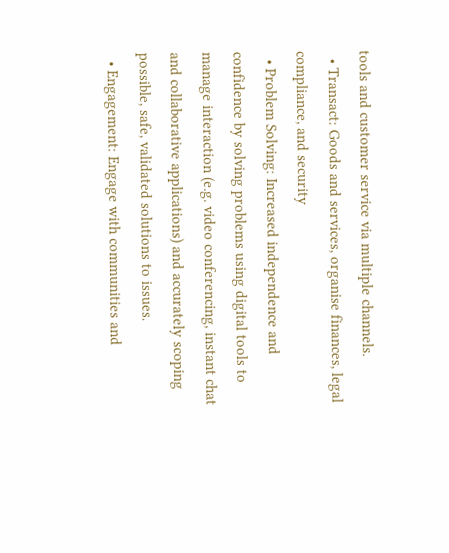tools and customer service via multiple channels.
  • Transact: Goods and services, organise finances, legal compliance, and security
  • Problem Solving: Increased independence and confidence by solving problems using digital tools to manage interaction (e.g. video conferencing, instant chat and collaborative applications) and accurately scoping possible, safe, validated solutions to issues.
  • Engagement: Engage with communities and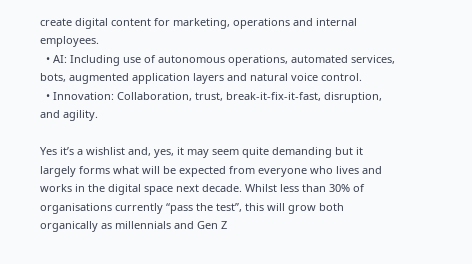create digital content for marketing, operations and internal employees.
  • AI: Including use of autonomous operations, automated services, bots, augmented application layers and natural voice control.
  • Innovation: Collaboration, trust, break-it-fix-it-fast, disruption, and agility.

Yes it’s a wishlist and, yes, it may seem quite demanding but it largely forms what will be expected from everyone who lives and works in the digital space next decade. Whilst less than 30% of organisations currently “pass the test”, this will grow both organically as millennials and Gen Z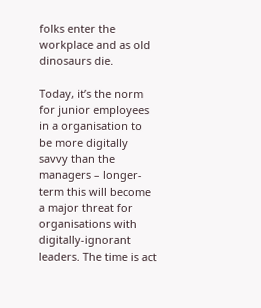folks enter the workplace and as old dinosaurs die.

Today, it’s the norm for junior employees in a organisation to be more digitally savvy than the managers – longer-term this will become a major threat for organisations with digitally-ignorant leaders. The time is act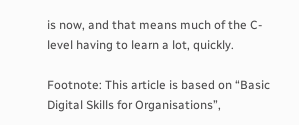is now, and that means much of the C-level having to learn a lot, quickly.

Footnote: This article is based on “Basic Digital Skills for Organisations”,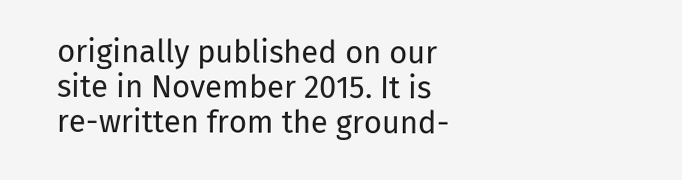originally published on our site in November 2015. It is re-written from the ground-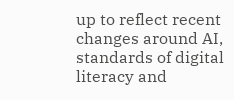up to reflect recent changes around AI, standards of digital literacy and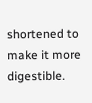shortened to make it more digestible.